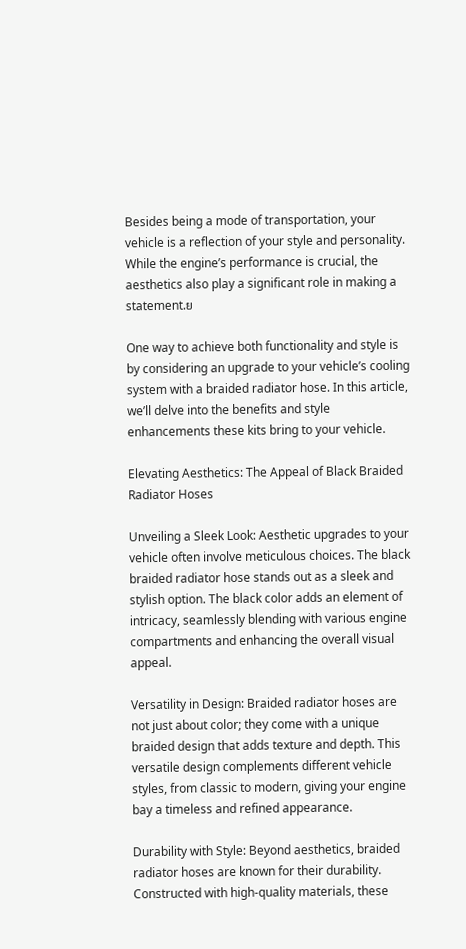Besides being a mode of transportation, your vehicle is a reflection of your style and personality. While the engine’s performance is crucial, the aesthetics also play a significant role in making a statement.ย

One way to achieve both functionality and style is by considering an upgrade to your vehicle’s cooling system with a braided radiator hose. In this article, we’ll delve into the benefits and style enhancements these kits bring to your vehicle.

Elevating Aesthetics: The Appeal of Black Braided Radiator Hoses

Unveiling a Sleek Look: Aesthetic upgrades to your vehicle often involve meticulous choices. The black braided radiator hose stands out as a sleek and stylish option. The black color adds an element of intricacy, seamlessly blending with various engine compartments and enhancing the overall visual appeal.

Versatility in Design: Braided radiator hoses are not just about color; they come with a unique braided design that adds texture and depth. This versatile design complements different vehicle styles, from classic to modern, giving your engine bay a timeless and refined appearance.

Durability with Style: Beyond aesthetics, braided radiator hoses are known for their durability. Constructed with high-quality materials, these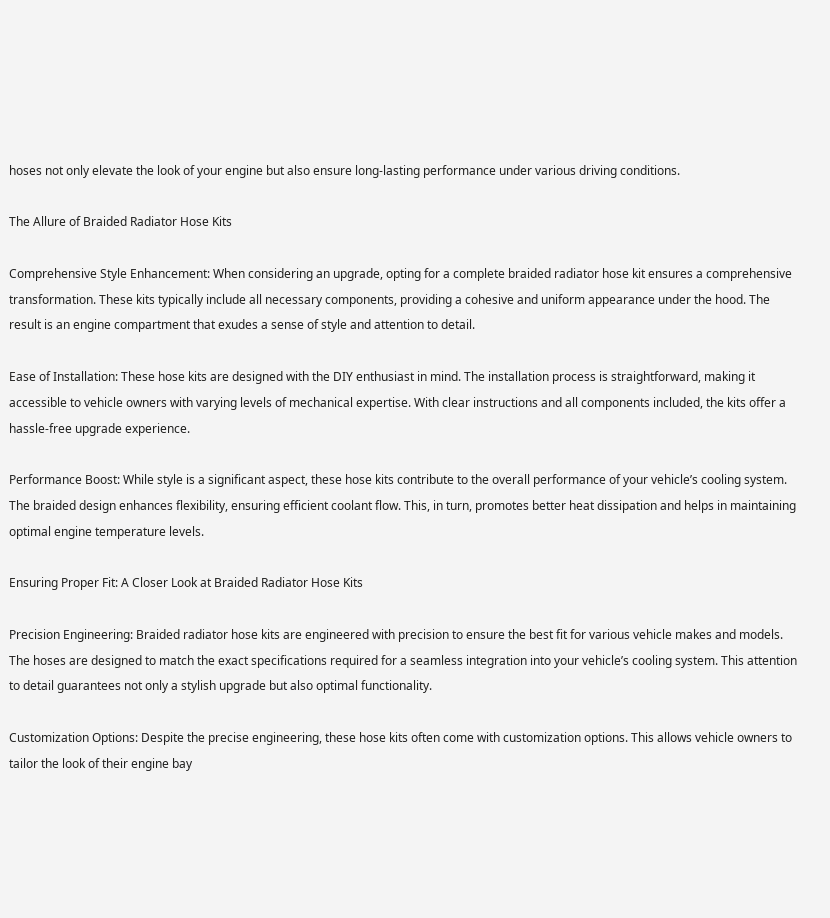hoses not only elevate the look of your engine but also ensure long-lasting performance under various driving conditions.

The Allure of Braided Radiator Hose Kits

Comprehensive Style Enhancement: When considering an upgrade, opting for a complete braided radiator hose kit ensures a comprehensive transformation. These kits typically include all necessary components, providing a cohesive and uniform appearance under the hood. The result is an engine compartment that exudes a sense of style and attention to detail.

Ease of Installation: These hose kits are designed with the DIY enthusiast in mind. The installation process is straightforward, making it accessible to vehicle owners with varying levels of mechanical expertise. With clear instructions and all components included, the kits offer a hassle-free upgrade experience.

Performance Boost: While style is a significant aspect, these hose kits contribute to the overall performance of your vehicle’s cooling system. The braided design enhances flexibility, ensuring efficient coolant flow. This, in turn, promotes better heat dissipation and helps in maintaining optimal engine temperature levels.

Ensuring Proper Fit: A Closer Look at Braided Radiator Hose Kits

Precision Engineering: Braided radiator hose kits are engineered with precision to ensure the best fit for various vehicle makes and models. The hoses are designed to match the exact specifications required for a seamless integration into your vehicle’s cooling system. This attention to detail guarantees not only a stylish upgrade but also optimal functionality.

Customization Options: Despite the precise engineering, these hose kits often come with customization options. This allows vehicle owners to tailor the look of their engine bay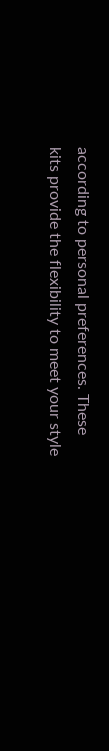according to personal preferences. These kits provide the flexibility to meet your style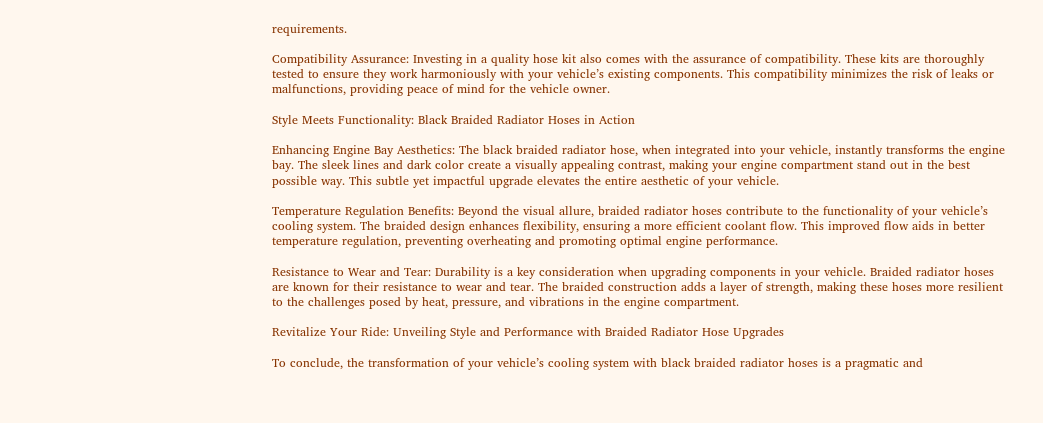requirements.

Compatibility Assurance: Investing in a quality hose kit also comes with the assurance of compatibility. These kits are thoroughly tested to ensure they work harmoniously with your vehicle’s existing components. This compatibility minimizes the risk of leaks or malfunctions, providing peace of mind for the vehicle owner.

Style Meets Functionality: Black Braided Radiator Hoses in Action

Enhancing Engine Bay Aesthetics: The black braided radiator hose, when integrated into your vehicle, instantly transforms the engine bay. The sleek lines and dark color create a visually appealing contrast, making your engine compartment stand out in the best possible way. This subtle yet impactful upgrade elevates the entire aesthetic of your vehicle.

Temperature Regulation Benefits: Beyond the visual allure, braided radiator hoses contribute to the functionality of your vehicle’s cooling system. The braided design enhances flexibility, ensuring a more efficient coolant flow. This improved flow aids in better temperature regulation, preventing overheating and promoting optimal engine performance.

Resistance to Wear and Tear: Durability is a key consideration when upgrading components in your vehicle. Braided radiator hoses are known for their resistance to wear and tear. The braided construction adds a layer of strength, making these hoses more resilient to the challenges posed by heat, pressure, and vibrations in the engine compartment.

Revitalize Your Ride: Unveiling Style and Performance with Braided Radiator Hose Upgrades

To conclude, the transformation of your vehicle’s cooling system with black braided radiator hoses is a pragmatic and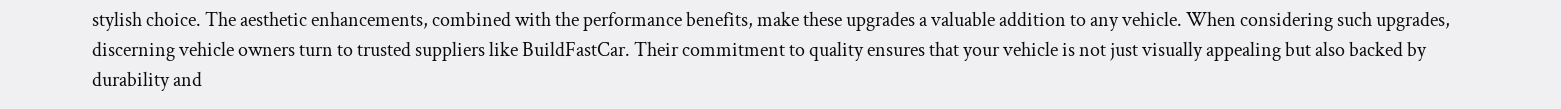stylish choice. The aesthetic enhancements, combined with the performance benefits, make these upgrades a valuable addition to any vehicle. When considering such upgrades, discerning vehicle owners turn to trusted suppliers like BuildFastCar. Their commitment to quality ensures that your vehicle is not just visually appealing but also backed by durability and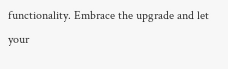functionality. Embrace the upgrade and let your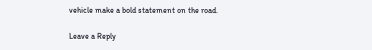vehicle make a bold statement on the road.

Leave a Reply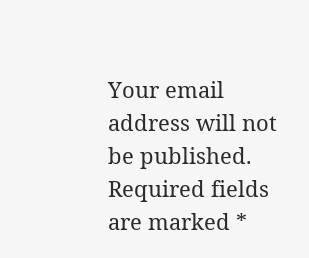Your email address will not be published. Required fields are marked *